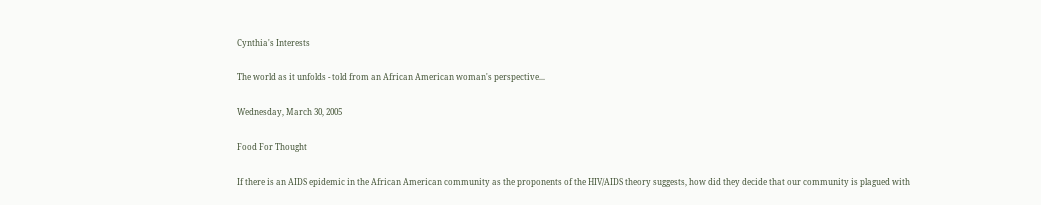Cynthia's Interests

The world as it unfolds - told from an African American woman's perspective...

Wednesday, March 30, 2005

Food For Thought

If there is an AIDS epidemic in the African American community as the proponents of the HIV/AIDS theory suggests, how did they decide that our community is plagued with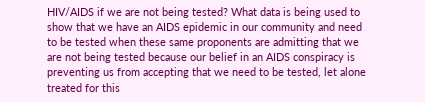HIV/AIDS if we are not being tested? What data is being used to show that we have an AIDS epidemic in our community and need to be tested when these same proponents are admitting that we are not being tested because our belief in an AIDS conspiracy is preventing us from accepting that we need to be tested, let alone treated for this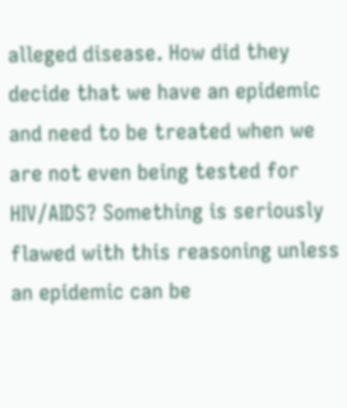alleged disease. How did they decide that we have an epidemic and need to be treated when we are not even being tested for HIV/AIDS? Something is seriously flawed with this reasoning unless an epidemic can be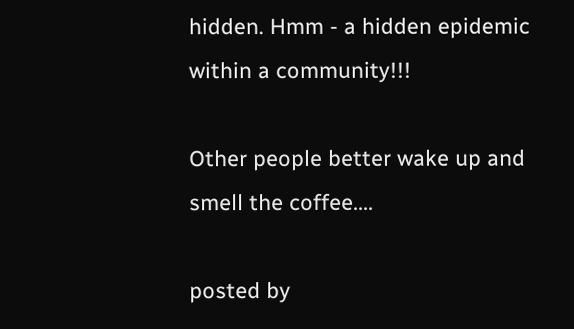hidden. Hmm - a hidden epidemic within a community!!!

Other people better wake up and smell the coffee....

posted by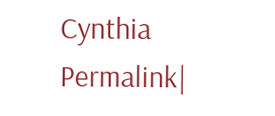Cynthia   Permalink|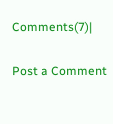Comments(7)|

Post a Comment